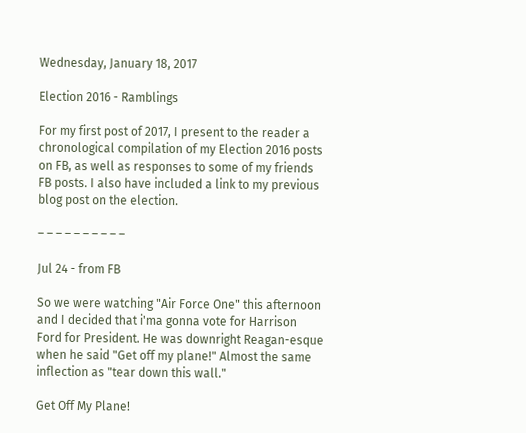Wednesday, January 18, 2017

Election 2016 - Ramblings

For my first post of 2017, I present to the reader a chronological compilation of my Election 2016 posts on FB, as well as responses to some of my friends FB posts. I also have included a link to my previous blog post on the election.

– – – – – – – – – –

Jul 24 - from FB

So we were watching "Air Force One" this afternoon and I decided that i'ma gonna vote for Harrison Ford for President. He was downright Reagan-esque when he said "Get off my plane!" Almost the same inflection as "tear down this wall."

Get Off My Plane!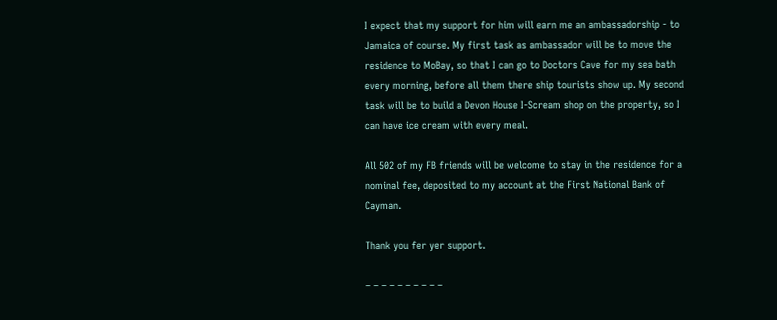I expect that my support for him will earn me an ambassadorship - to Jamaica of course. My first task as ambassador will be to move the residence to MoBay, so that I can go to Doctors Cave for my sea bath every morning, before all them there ship tourists show up. My second task will be to build a Devon House I-Scream shop on the property, so I can have ice cream with every meal.

All 502 of my FB friends will be welcome to stay in the residence for a nominal fee, deposited to my account at the First National Bank of Cayman.

Thank you fer yer support.

– – – – – – – – – –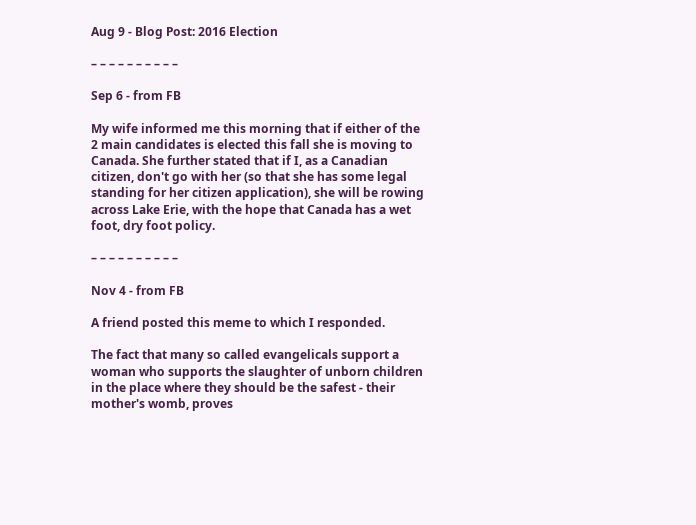Aug 9 - Blog Post: 2016 Election

– – – – – – – – – –

Sep 6 - from FB

My wife informed me this morning that if either of the 2 main candidates is elected this fall she is moving to Canada. She further stated that if I, as a Canadian citizen, don't go with her (so that she has some legal standing for her citizen application), she will be rowing across Lake Erie, with the hope that Canada has a wet foot, dry foot policy.

– – – – – – – – – –

Nov 4 - from FB

A friend posted this meme to which I responded.

The fact that many so called evangelicals support a woman who supports the slaughter of unborn children in the place where they should be the safest - their mother's womb, proves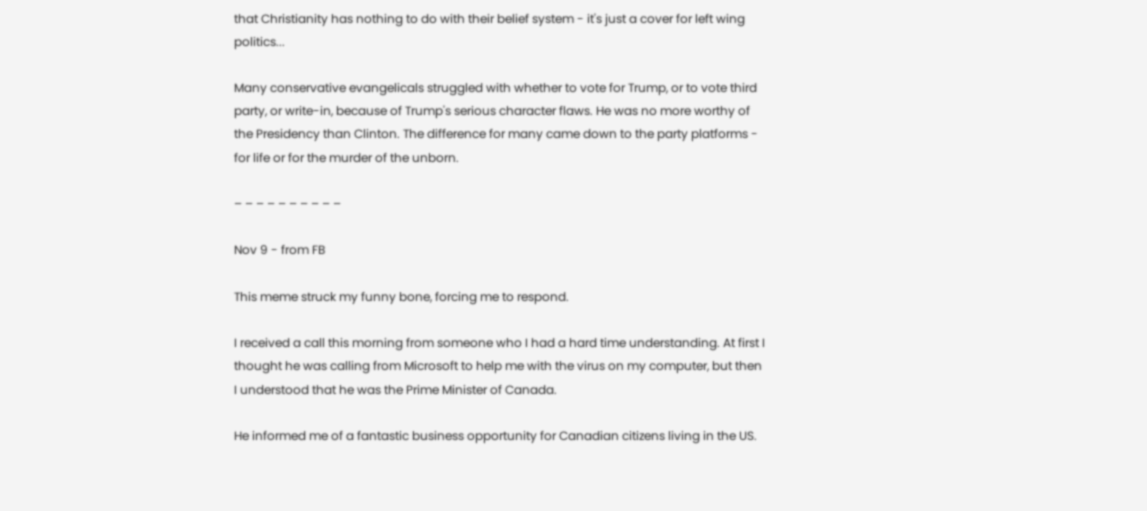that Christianity has nothing to do with their belief system - it's just a cover for left wing politics...

Many conservative evangelicals struggled with whether to vote for Trump, or to vote third party, or write-in, because of Trump's serious character flaws. He was no more worthy of the Presidency than Clinton. The difference for many came down to the party platforms - for life or for the murder of the unborn.

– – – – – – – – – –

Nov 9 - from FB

This meme struck my funny bone, forcing me to respond.

I received a call this morning from someone who I had a hard time understanding. At first I thought he was calling from Microsoft to help me with the virus on my computer, but then I understood that he was the Prime Minister of Canada.

He informed me of a fantastic business opportunity for Canadian citizens living in the US.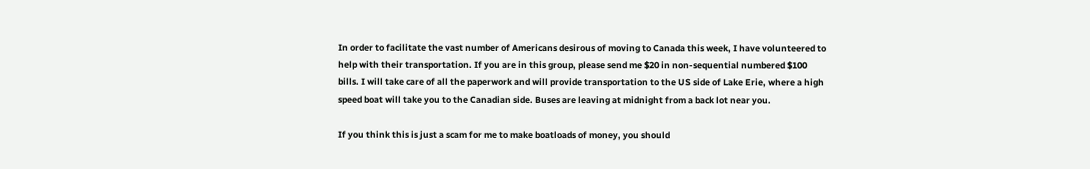In order to facilitate the vast number of Americans desirous of moving to Canada this week, I have volunteered to help with their transportation. If you are in this group, please send me $20 in non-sequential numbered $100 bills. I will take care of all the paperwork and will provide transportation to the US side of Lake Erie, where a high speed boat will take you to the Canadian side. Buses are leaving at midnight from a back lot near you.

If you think this is just a scam for me to make boatloads of money, you should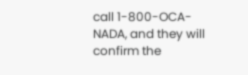call 1-800-OCA-NADA, and they will confirm the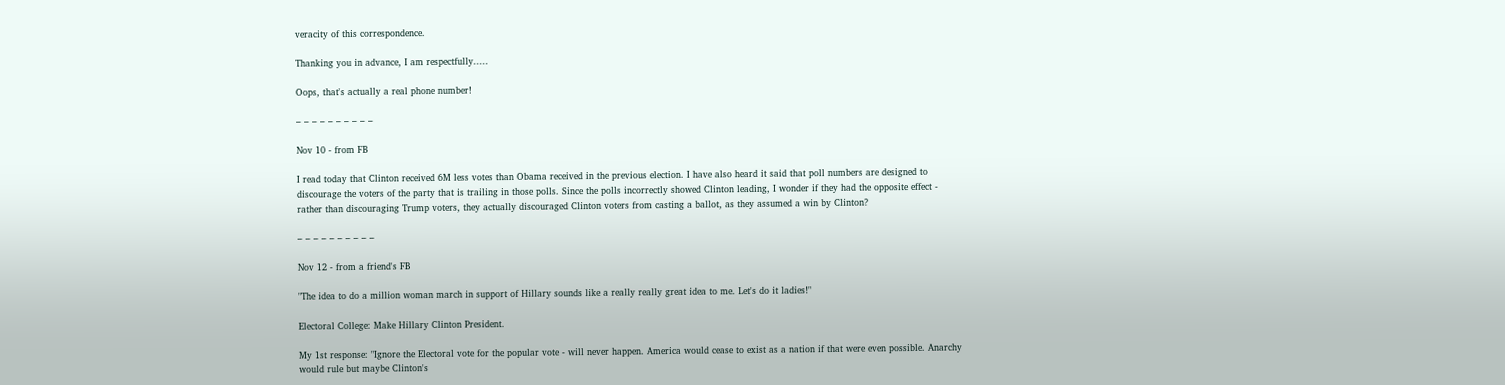veracity of this correspondence.

Thanking you in advance, I am respectfully.....

Oops, that's actually a real phone number!

– – – – – – – – – –

Nov 10 - from FB

I read today that Clinton received 6M less votes than Obama received in the previous election. I have also heard it said that poll numbers are designed to discourage the voters of the party that is trailing in those polls. Since the polls incorrectly showed Clinton leading, I wonder if they had the opposite effect - rather than discouraging Trump voters, they actually discouraged Clinton voters from casting a ballot, as they assumed a win by Clinton?

– – – – – – – – – –

Nov 12 - from a friend's FB

"The idea to do a million woman march in support of Hillary sounds like a really really great idea to me. Let's do it ladies!"

Electoral College: Make Hillary Clinton President.

My 1st response: "Ignore the Electoral vote for the popular vote - will never happen. America would cease to exist as a nation if that were even possible. Anarchy would rule but maybe Clinton's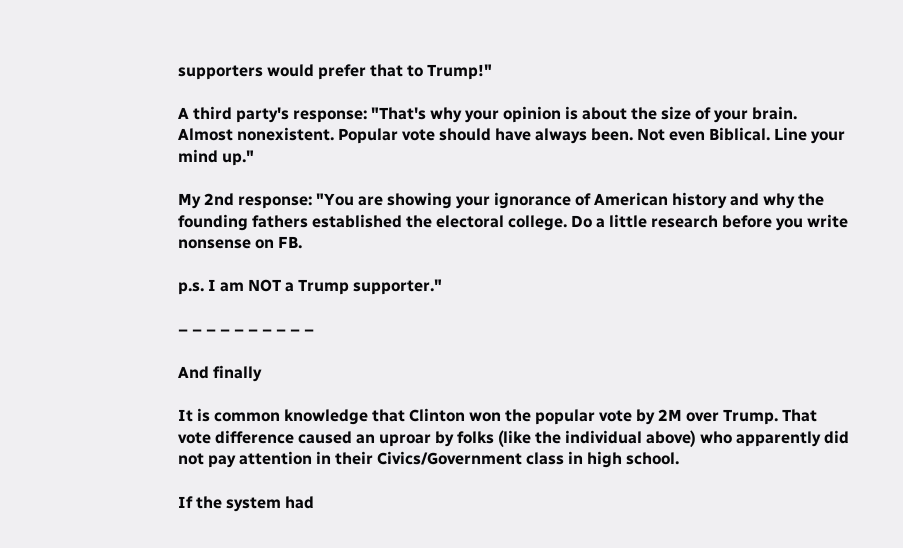supporters would prefer that to Trump!"

A third party's response: "That's why your opinion is about the size of your brain. Almost nonexistent. Popular vote should have always been. Not even Biblical. Line your mind up."

My 2nd response: "You are showing your ignorance of American history and why the founding fathers established the electoral college. Do a little research before you write nonsense on FB.

p.s. I am NOT a Trump supporter."

– – – – – – – – – –

And finally

It is common knowledge that Clinton won the popular vote by 2M over Trump. That vote difference caused an uproar by folks (like the individual above) who apparently did not pay attention in their Civics/Government class in high school.

If the system had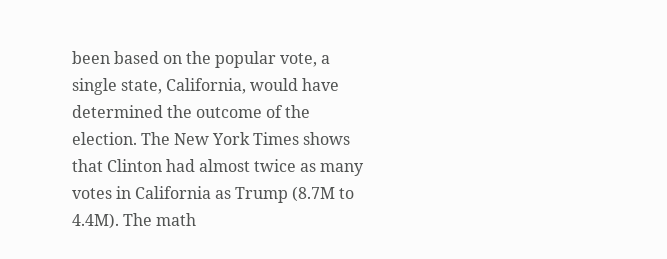been based on the popular vote, a single state, California, would have determined the outcome of the election. The New York Times shows that Clinton had almost twice as many votes in California as Trump (8.7M to 4.4M). The math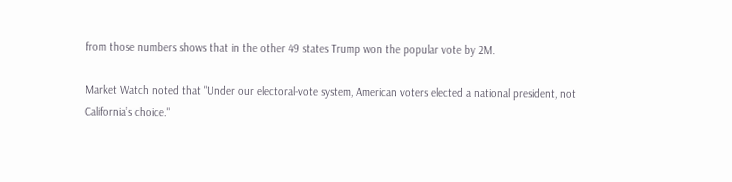from those numbers shows that in the other 49 states Trump won the popular vote by 2M.

Market Watch noted that "Under our electoral-vote system, American voters elected a national president, not California’s choice."